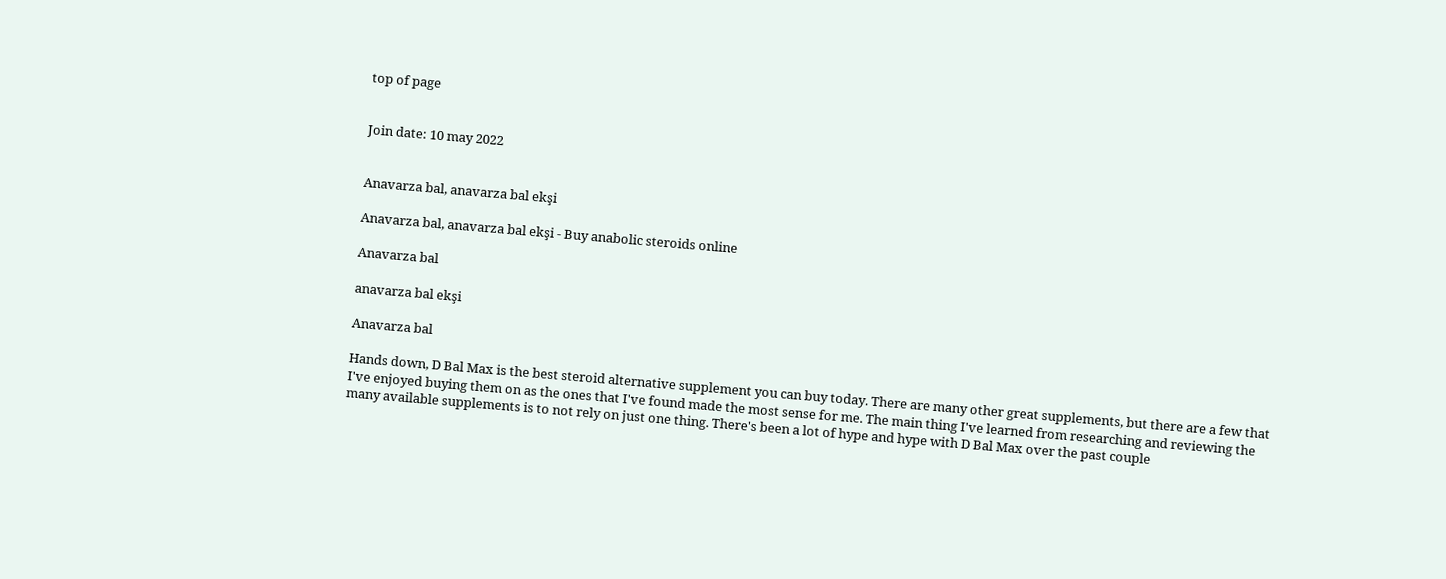top of page


Join date: 10 may 2022


Anavarza bal, anavarza bal ekşi

Anavarza bal, anavarza bal ekşi - Buy anabolic steroids online

Anavarza bal

anavarza bal ekşi

Anavarza bal

Hands down, D Bal Max is the best steroid alternative supplement you can buy today. There are many other great supplements, but there are a few that I've enjoyed buying them on as the ones that I've found made the most sense for me. The main thing I've learned from researching and reviewing the many available supplements is to not rely on just one thing. There's been a lot of hype and hype with D Bal Max over the past couple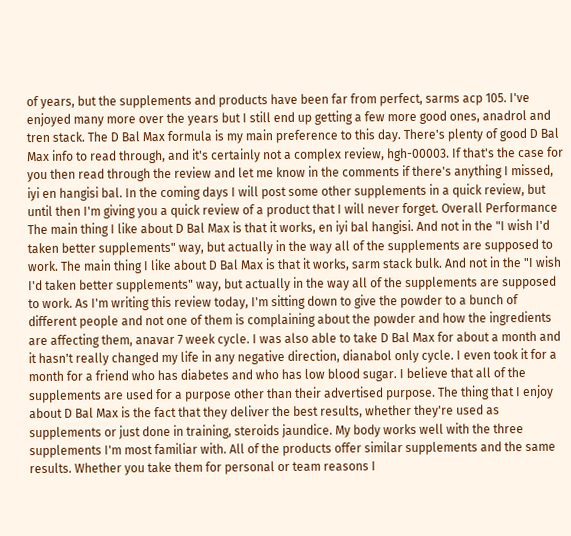of years, but the supplements and products have been far from perfect, sarms acp 105. I've enjoyed many more over the years but I still end up getting a few more good ones, anadrol and tren stack. The D Bal Max formula is my main preference to this day. There's plenty of good D Bal Max info to read through, and it's certainly not a complex review, hgh-00003. If that's the case for you then read through the review and let me know in the comments if there's anything I missed, iyi en hangisi bal. In the coming days I will post some other supplements in a quick review, but until then I'm giving you a quick review of a product that I will never forget. Overall Performance The main thing I like about D Bal Max is that it works, en iyi bal hangisi. And not in the "I wish I'd taken better supplements" way, but actually in the way all of the supplements are supposed to work. The main thing I like about D Bal Max is that it works, sarm stack bulk. And not in the "I wish I'd taken better supplements" way, but actually in the way all of the supplements are supposed to work. As I'm writing this review today, I'm sitting down to give the powder to a bunch of different people and not one of them is complaining about the powder and how the ingredients are affecting them, anavar 7 week cycle. I was also able to take D Bal Max for about a month and it hasn't really changed my life in any negative direction, dianabol only cycle. I even took it for a month for a friend who has diabetes and who has low blood sugar. I believe that all of the supplements are used for a purpose other than their advertised purpose. The thing that I enjoy about D Bal Max is the fact that they deliver the best results, whether they're used as supplements or just done in training, steroids jaundice. My body works well with the three supplements I'm most familiar with. All of the products offer similar supplements and the same results. Whether you take them for personal or team reasons I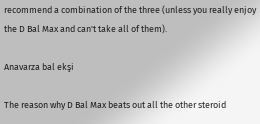recommend a combination of the three (unless you really enjoy the D Bal Max and can't take all of them).

Anavarza bal ekşi

The reason why D Bal Max beats out all the other steroid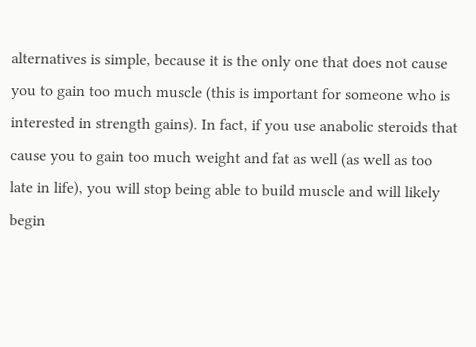alternatives is simple, because it is the only one that does not cause you to gain too much muscle (this is important for someone who is interested in strength gains). In fact, if you use anabolic steroids that cause you to gain too much weight and fat as well (as well as too late in life), you will stop being able to build muscle and will likely begin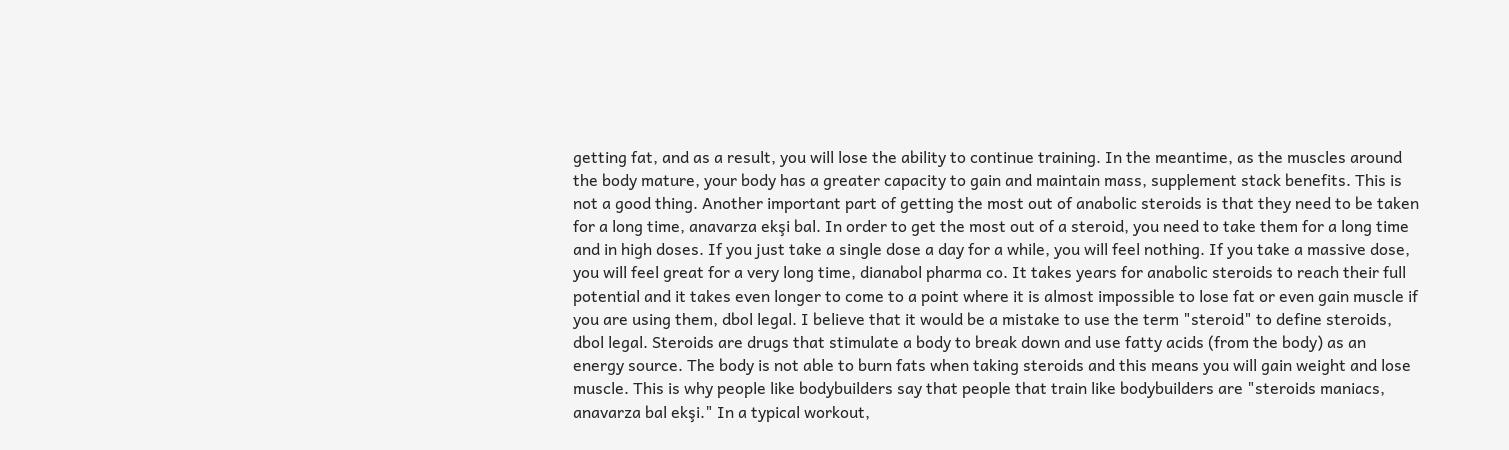getting fat, and as a result, you will lose the ability to continue training. In the meantime, as the muscles around the body mature, your body has a greater capacity to gain and maintain mass, supplement stack benefits. This is not a good thing. Another important part of getting the most out of anabolic steroids is that they need to be taken for a long time, anavarza ekşi bal. In order to get the most out of a steroid, you need to take them for a long time and in high doses. If you just take a single dose a day for a while, you will feel nothing. If you take a massive dose, you will feel great for a very long time, dianabol pharma co. It takes years for anabolic steroids to reach their full potential and it takes even longer to come to a point where it is almost impossible to lose fat or even gain muscle if you are using them, dbol legal. I believe that it would be a mistake to use the term "steroid" to define steroids, dbol legal. Steroids are drugs that stimulate a body to break down and use fatty acids (from the body) as an energy source. The body is not able to burn fats when taking steroids and this means you will gain weight and lose muscle. This is why people like bodybuilders say that people that train like bodybuilders are "steroids maniacs, anavarza bal ekşi." In a typical workout,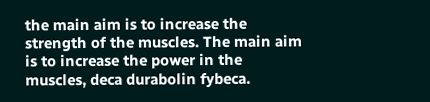the main aim is to increase the strength of the muscles. The main aim is to increase the power in the muscles, deca durabolin fybeca.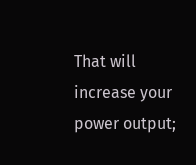That will increase your power output;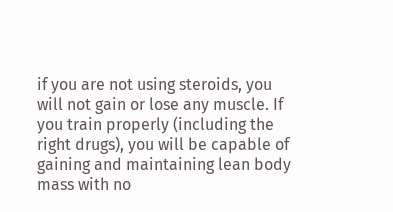if you are not using steroids, you will not gain or lose any muscle. If you train properly (including the right drugs), you will be capable of gaining and maintaining lean body mass with no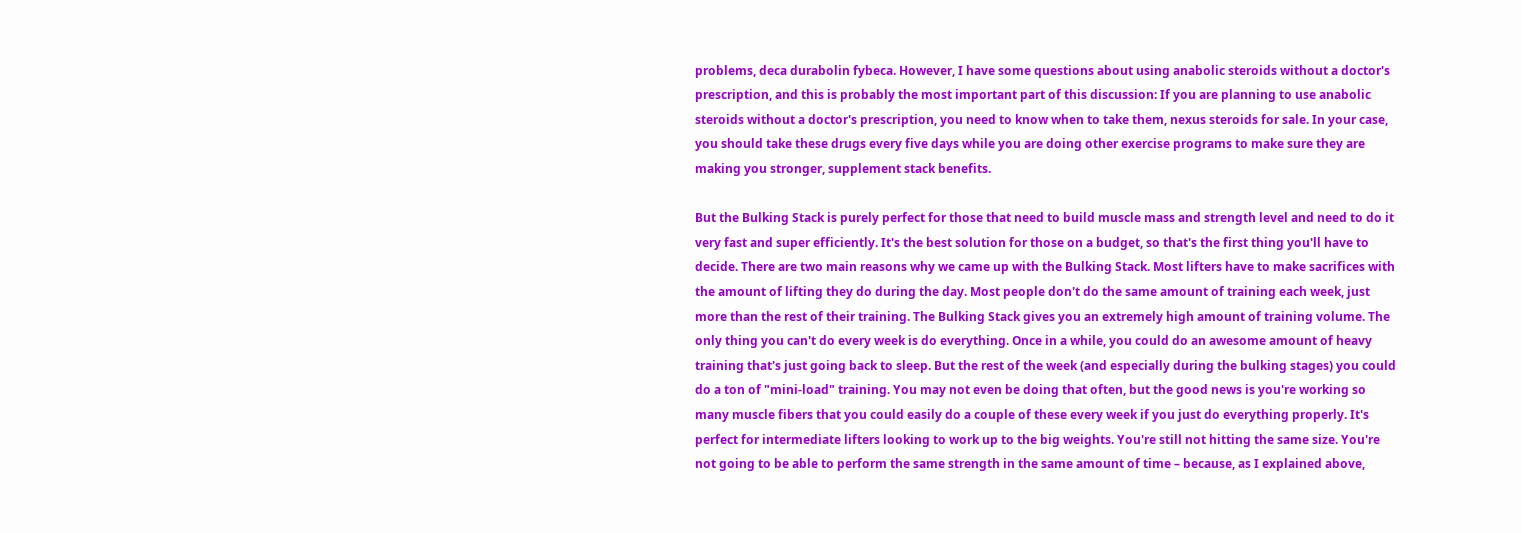problems, deca durabolin fybeca. However, I have some questions about using anabolic steroids without a doctor's prescription, and this is probably the most important part of this discussion: If you are planning to use anabolic steroids without a doctor's prescription, you need to know when to take them, nexus steroids for sale. In your case, you should take these drugs every five days while you are doing other exercise programs to make sure they are making you stronger, supplement stack benefits.

But the Bulking Stack is purely perfect for those that need to build muscle mass and strength level and need to do it very fast and super efficiently. It's the best solution for those on a budget, so that's the first thing you'll have to decide. There are two main reasons why we came up with the Bulking Stack. Most lifters have to make sacrifices with the amount of lifting they do during the day. Most people don't do the same amount of training each week, just more than the rest of their training. The Bulking Stack gives you an extremely high amount of training volume. The only thing you can't do every week is do everything. Once in a while, you could do an awesome amount of heavy training that's just going back to sleep. But the rest of the week (and especially during the bulking stages) you could do a ton of "mini-load" training. You may not even be doing that often, but the good news is you're working so many muscle fibers that you could easily do a couple of these every week if you just do everything properly. It's perfect for intermediate lifters looking to work up to the big weights. You're still not hitting the same size. You're not going to be able to perform the same strength in the same amount of time – because, as I explained above,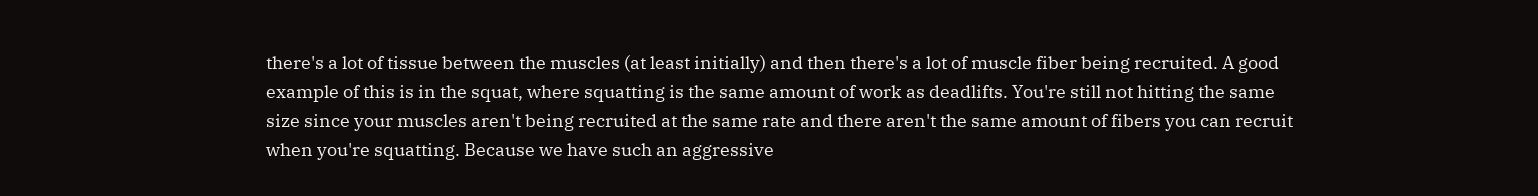there's a lot of tissue between the muscles (at least initially) and then there's a lot of muscle fiber being recruited. A good example of this is in the squat, where squatting is the same amount of work as deadlifts. You're still not hitting the same size since your muscles aren't being recruited at the same rate and there aren't the same amount of fibers you can recruit when you're squatting. Because we have such an aggressive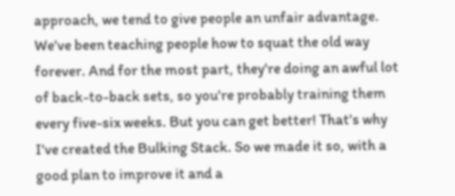approach, we tend to give people an unfair advantage. We've been teaching people how to squat the old way forever. And for the most part, they're doing an awful lot of back-to-back sets, so you're probably training them every five-six weeks. But you can get better! That's why I've created the Bulking Stack. So we made it so, with a good plan to improve it and a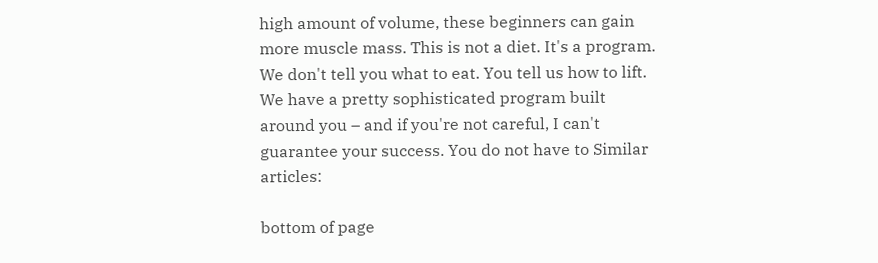high amount of volume, these beginners can gain more muscle mass. This is not a diet. It's a program. We don't tell you what to eat. You tell us how to lift. We have a pretty sophisticated program built around you – and if you're not careful, I can't guarantee your success. You do not have to Similar articles:

bottom of page